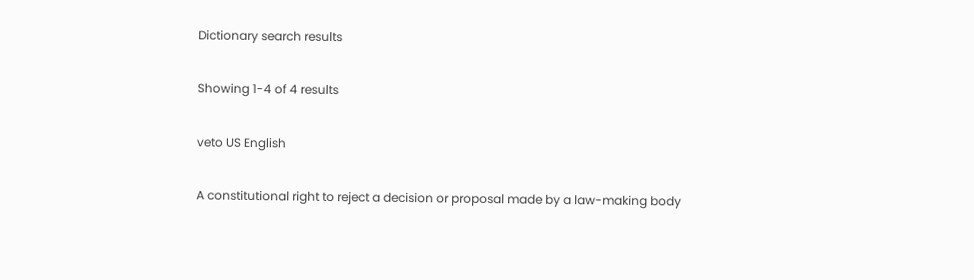Dictionary search results

Showing 1-4 of 4 results

veto US English

A constitutional right to reject a decision or proposal made by a law-making body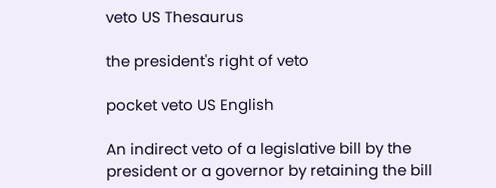veto US Thesaurus

the president's right of veto

pocket veto US English

An indirect veto of a legislative bill by the president or a governor by retaining the bill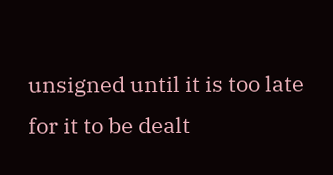unsigned until it is too late for it to be dealt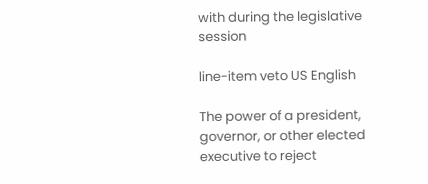with during the legislative session

line-item veto US English

The power of a president, governor, or other elected executive to reject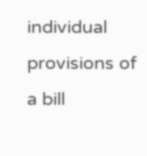individual provisions of a bill